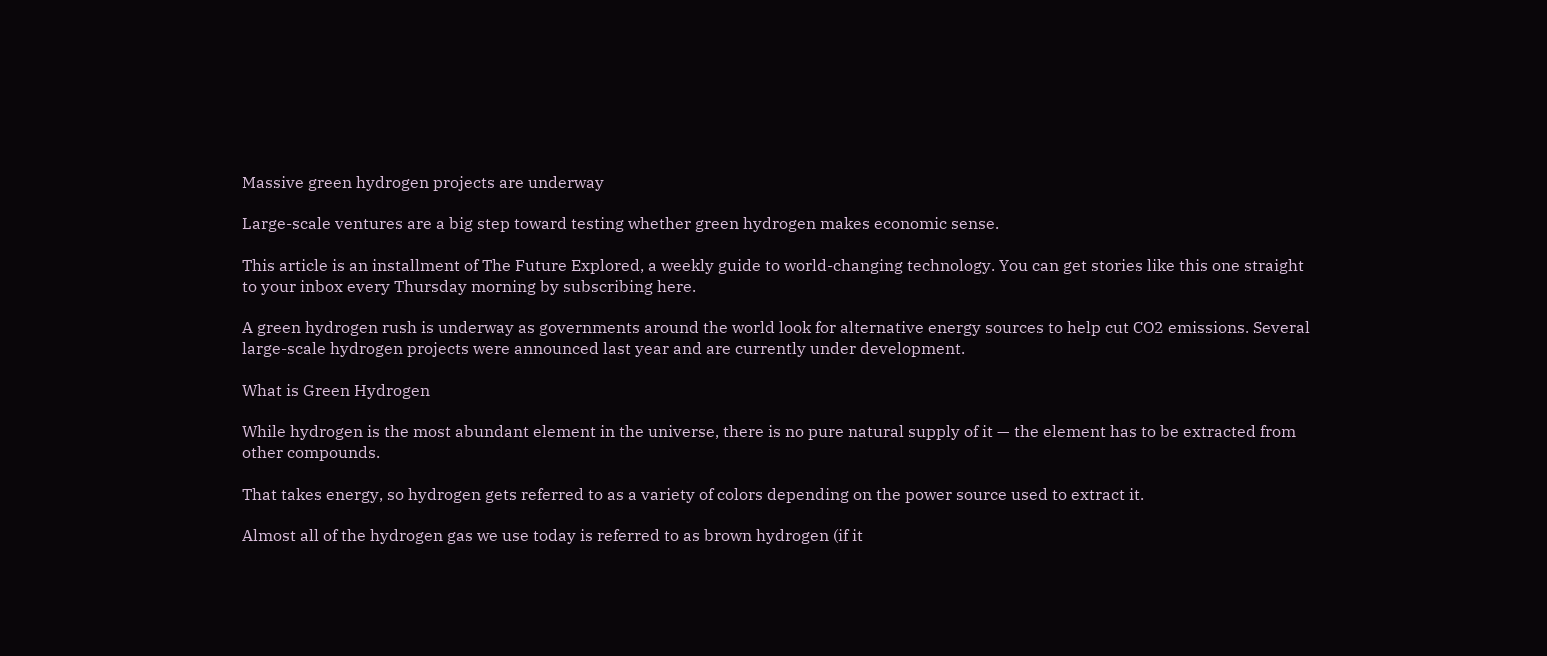Massive green hydrogen projects are underway

Large-scale ventures are a big step toward testing whether green hydrogen makes economic sense.

This article is an installment of The Future Explored, a weekly guide to world-changing technology. You can get stories like this one straight to your inbox every Thursday morning by subscribing here.

A green hydrogen rush is underway as governments around the world look for alternative energy sources to help cut CO2 emissions. Several large-scale hydrogen projects were announced last year and are currently under development.

What is Green Hydrogen

While hydrogen is the most abundant element in the universe, there is no pure natural supply of it — the element has to be extracted from other compounds.

That takes energy, so hydrogen gets referred to as a variety of colors depending on the power source used to extract it.

Almost all of the hydrogen gas we use today is referred to as brown hydrogen (if it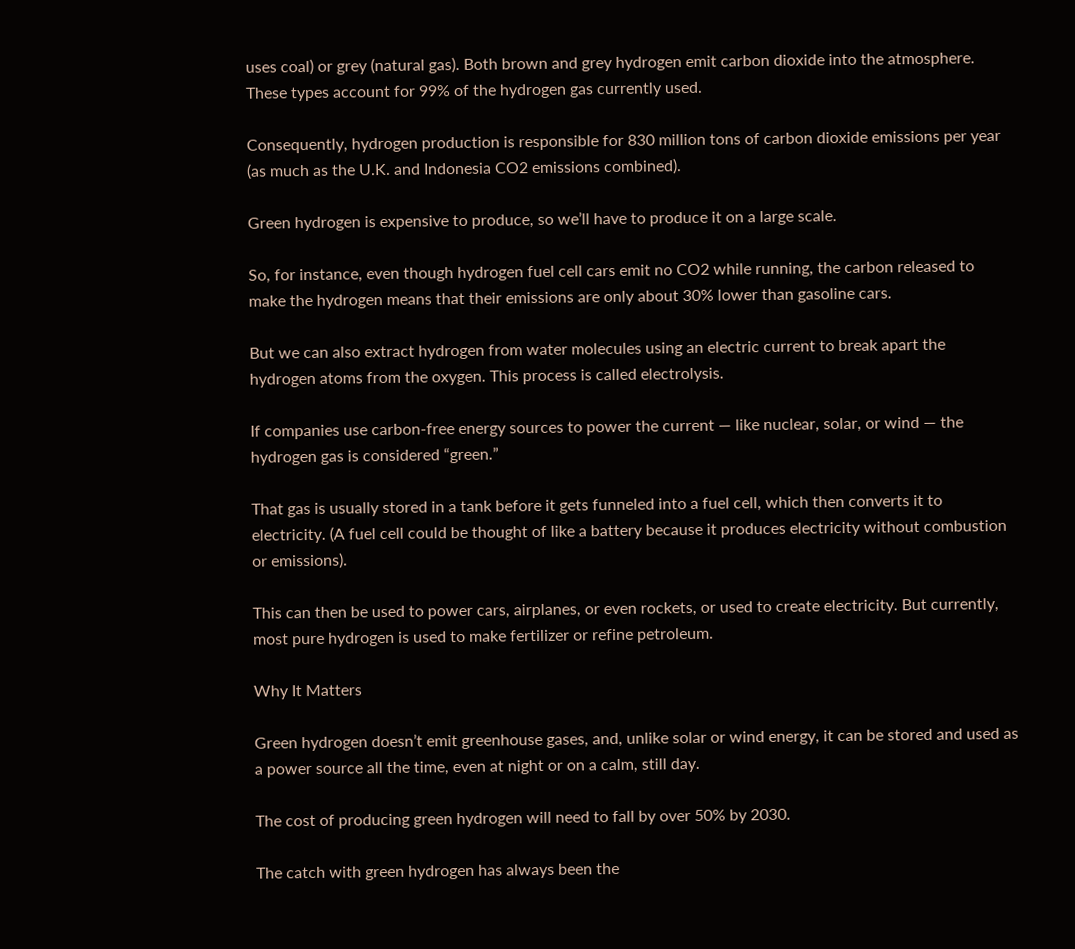uses coal) or grey (natural gas). Both brown and grey hydrogen emit carbon dioxide into the atmosphere. These types account for 99% of the hydrogen gas currently used.

Consequently, hydrogen production is responsible for 830 million tons of carbon dioxide emissions per year (as much as the U.K. and Indonesia CO2 emissions combined).

Green hydrogen is expensive to produce, so we’ll have to produce it on a large scale.

So, for instance, even though hydrogen fuel cell cars emit no CO2 while running, the carbon released to make the hydrogen means that their emissions are only about 30% lower than gasoline cars.

But we can also extract hydrogen from water molecules using an electric current to break apart the hydrogen atoms from the oxygen. This process is called electrolysis.

If companies use carbon-free energy sources to power the current — like nuclear, solar, or wind — the hydrogen gas is considered “green.”

That gas is usually stored in a tank before it gets funneled into a fuel cell, which then converts it to electricity. (A fuel cell could be thought of like a battery because it produces electricity without combustion or emissions).

This can then be used to power cars, airplanes, or even rockets, or used to create electricity. But currently, most pure hydrogen is used to make fertilizer or refine petroleum.

Why It Matters

Green hydrogen doesn’t emit greenhouse gases, and, unlike solar or wind energy, it can be stored and used as a power source all the time, even at night or on a calm, still day.

The cost of producing green hydrogen will need to fall by over 50% by 2030.

The catch with green hydrogen has always been the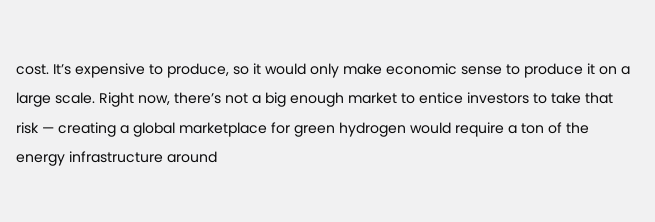cost. It’s expensive to produce, so it would only make economic sense to produce it on a large scale. Right now, there’s not a big enough market to entice investors to take that risk — creating a global marketplace for green hydrogen would require a ton of the energy infrastructure around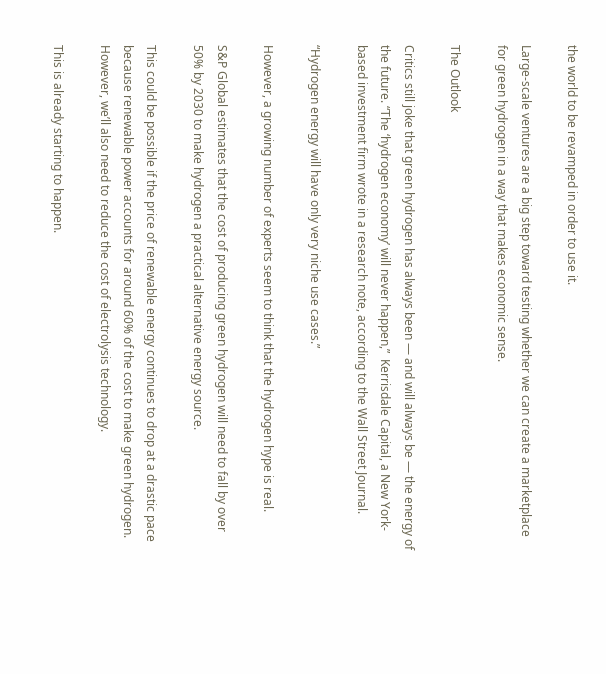the world to be revamped in order to use it.

Large-scale ventures are a big step toward testing whether we can create a marketplace for green hydrogen in a way that makes economic sense.

The Outlook

Critics still joke that green hydrogen has always been — and will always be — the energy of the future. “The ‘hydrogen economy’ will never happen,”  Kerrisdale Capital, a New York-based investment firm wrote in a research note, according to the Wall Street Journal.

“Hydrogen energy will have only very niche use cases.”

However, a growing number of experts seem to think that the hydrogen hype is real.

S&P Global estimates that the cost of producing green hydrogen will need to fall by over 50% by 2030 to make hydrogen a practical alternative energy source.

This could be possible if the price of renewable energy continues to drop at a drastic pace because renewable power accounts for around 60% of the cost to make green hydrogen. However, we’ll also need to reduce the cost of electrolysis technology.

This is already starting to happen.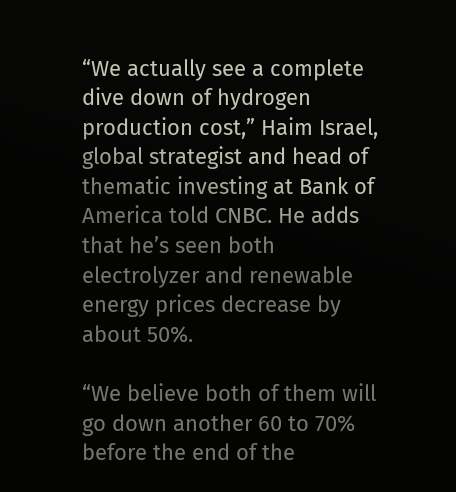“We actually see a complete dive down of hydrogen production cost,” Haim Israel, global strategist and head of thematic investing at Bank of America told CNBC. He adds that he’s seen both electrolyzer and renewable energy prices decrease by about 50%.

“We believe both of them will go down another 60 to 70% before the end of the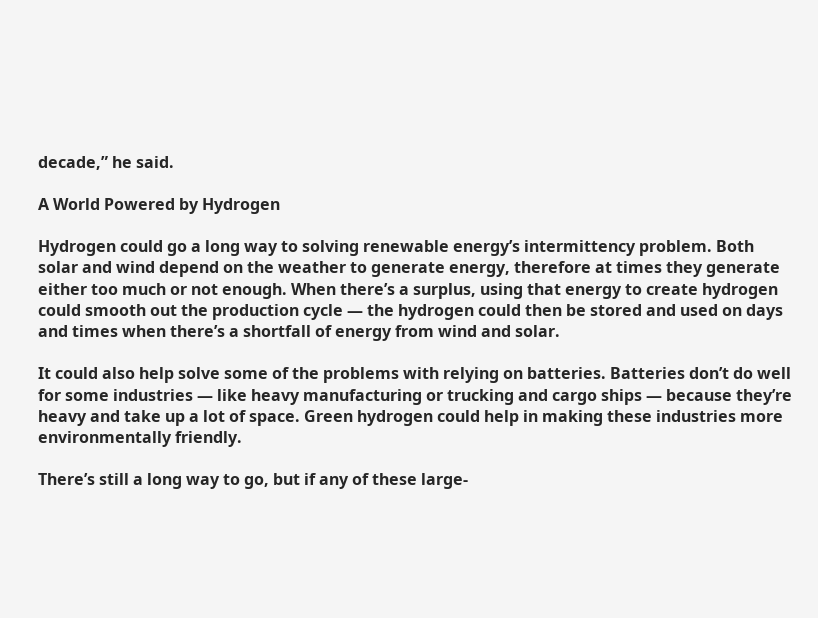decade,” he said.

A World Powered by Hydrogen

Hydrogen could go a long way to solving renewable energy’s intermittency problem. Both solar and wind depend on the weather to generate energy, therefore at times they generate either too much or not enough. When there’s a surplus, using that energy to create hydrogen could smooth out the production cycle — the hydrogen could then be stored and used on days and times when there’s a shortfall of energy from wind and solar.

It could also help solve some of the problems with relying on batteries. Batteries don’t do well for some industries — like heavy manufacturing or trucking and cargo ships — because they’re heavy and take up a lot of space. Green hydrogen could help in making these industries more environmentally friendly.

There’s still a long way to go, but if any of these large-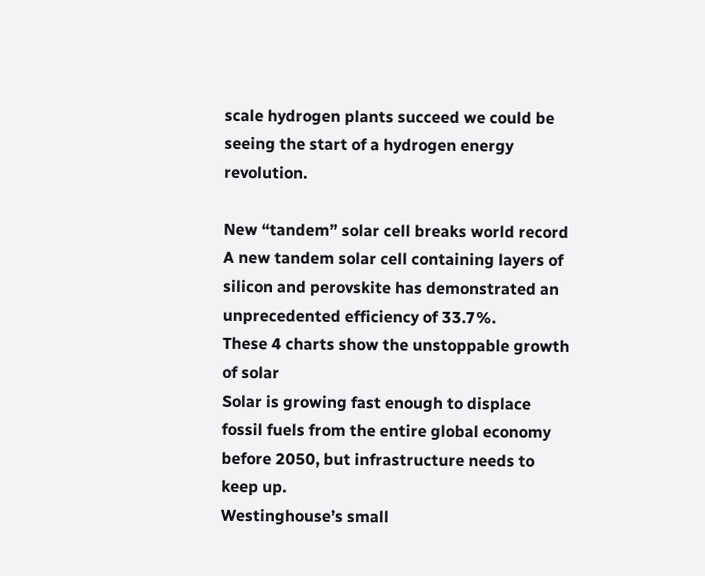scale hydrogen plants succeed we could be seeing the start of a hydrogen energy revolution.

New “tandem” solar cell breaks world record
A new tandem solar cell containing layers of silicon and perovskite has demonstrated an unprecedented efficiency of 33.7%.
These 4 charts show the unstoppable growth of solar
Solar is growing fast enough to displace fossil fuels from the entire global economy before 2050, but infrastructure needs to keep up.
Westinghouse’s small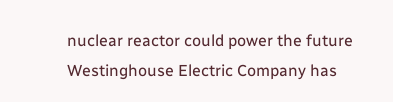nuclear reactor could power the future
Westinghouse Electric Company has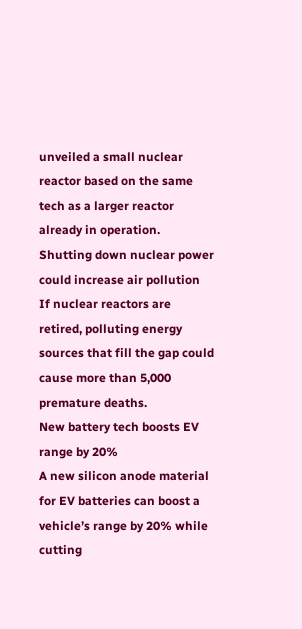unveiled a small nuclear reactor based on the same tech as a larger reactor already in operation.
Shutting down nuclear power could increase air pollution
If nuclear reactors are retired, polluting energy sources that fill the gap could cause more than 5,000 premature deaths.
New battery tech boosts EV range by 20%
A new silicon anode material for EV batteries can boost a vehicle’s range by 20% while cutting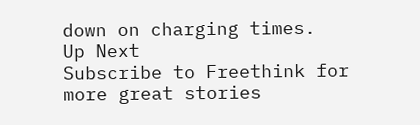down on charging times.
Up Next
Subscribe to Freethink for more great stories